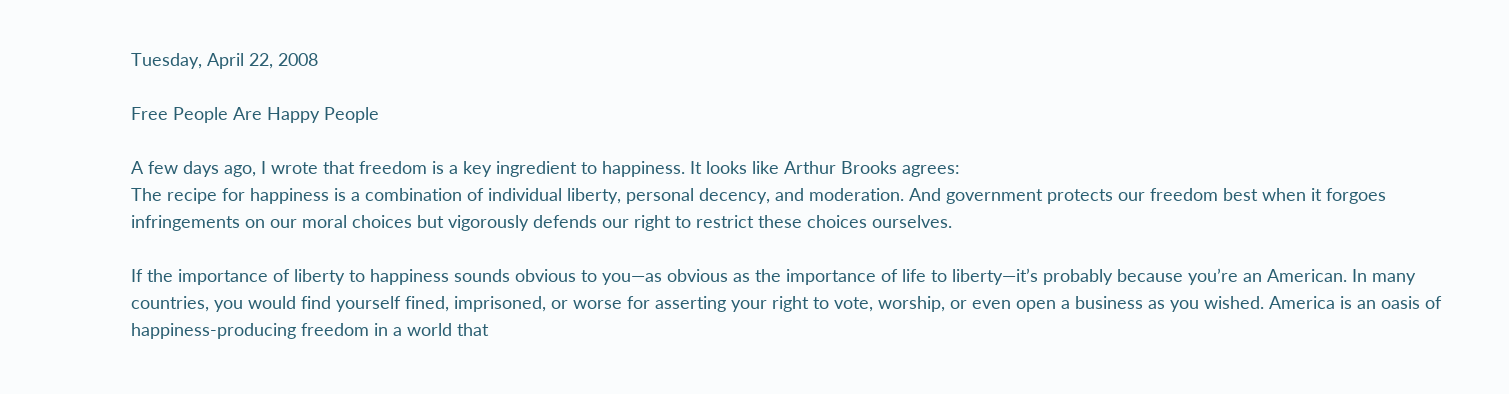Tuesday, April 22, 2008

Free People Are Happy People

A few days ago, I wrote that freedom is a key ingredient to happiness. It looks like Arthur Brooks agrees:
The recipe for happiness is a combination of individual liberty, personal decency, and moderation. And government protects our freedom best when it forgoes infringements on our moral choices but vigorously defends our right to restrict these choices ourselves.

If the importance of liberty to happiness sounds obvious to you—as obvious as the importance of life to liberty—it’s probably because you’re an American. In many countries, you would find yourself fined, imprisoned, or worse for asserting your right to vote, worship, or even open a business as you wished. America is an oasis of happiness-producing freedom in a world that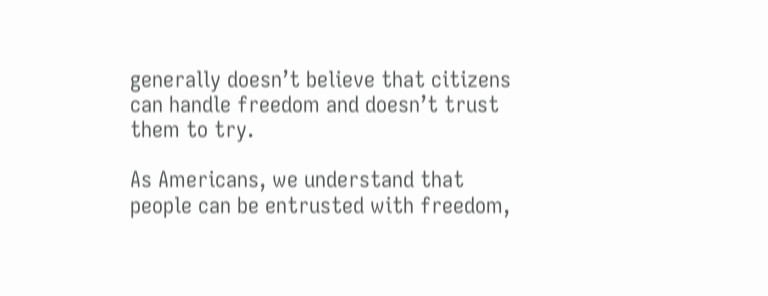generally doesn’t believe that citizens can handle freedom and doesn’t trust them to try.

As Americans, we understand that people can be entrusted with freedom,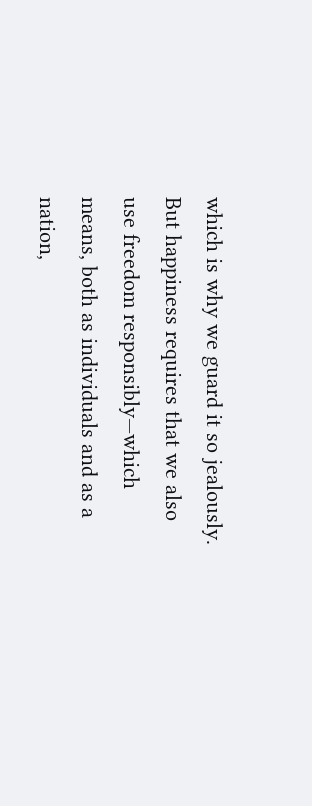which is why we guard it so jealously. But happiness requires that we also use freedom responsibly—which means, both as individuals and as a nation,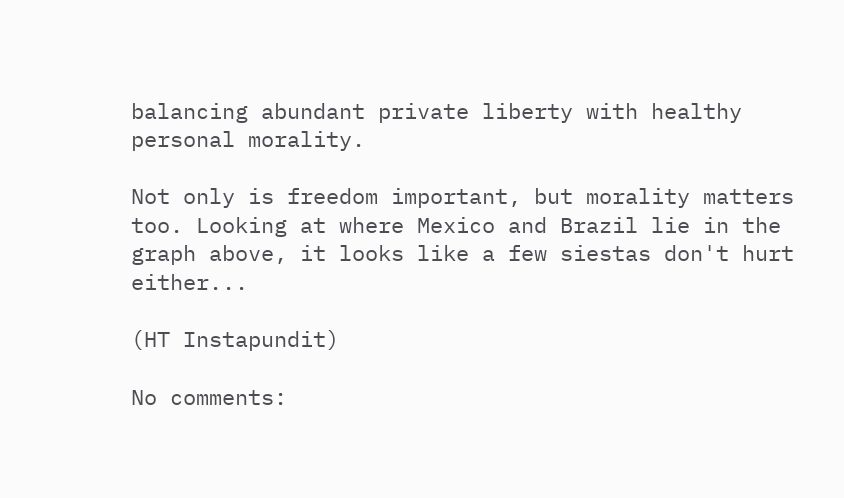balancing abundant private liberty with healthy personal morality.

Not only is freedom important, but morality matters too. Looking at where Mexico and Brazil lie in the graph above, it looks like a few siestas don't hurt either...

(HT Instapundit)

No comments: